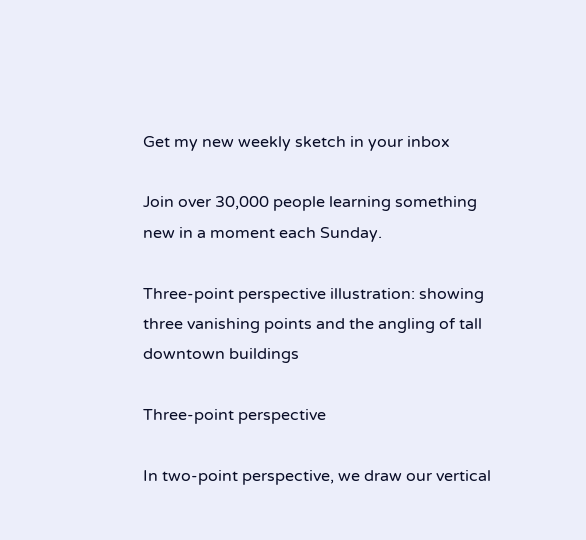Get my new weekly sketch in your inbox

Join over 30,000 people learning something new in a moment each Sunday.

Three-point perspective illustration: showing three vanishing points and the angling of tall downtown buildings

Three-point perspective

In two-point perspective, we draw our vertical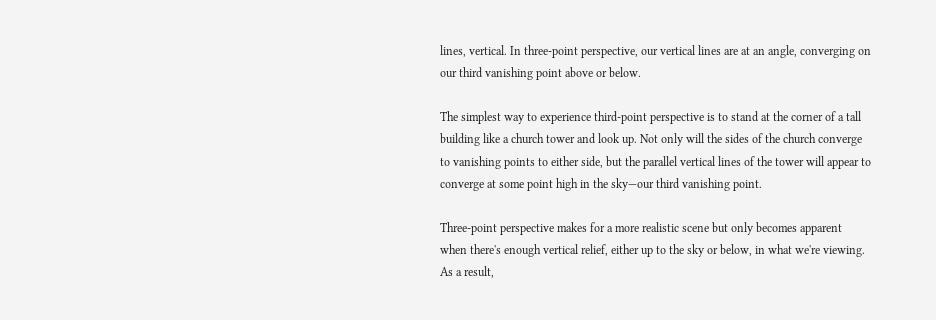lines, vertical. In three-point perspective, our vertical lines are at an angle, converging on our third vanishing point above or below.

The simplest way to experience third-point perspective is to stand at the corner of a tall building like a church tower and look up. Not only will the sides of the church converge to vanishing points to either side, but the parallel vertical lines of the tower will appear to converge at some point high in the sky—our third vanishing point.

Three-point perspective makes for a more realistic scene but only becomes apparent when there's enough vertical relief, either up to the sky or below, in what we're viewing. As a result,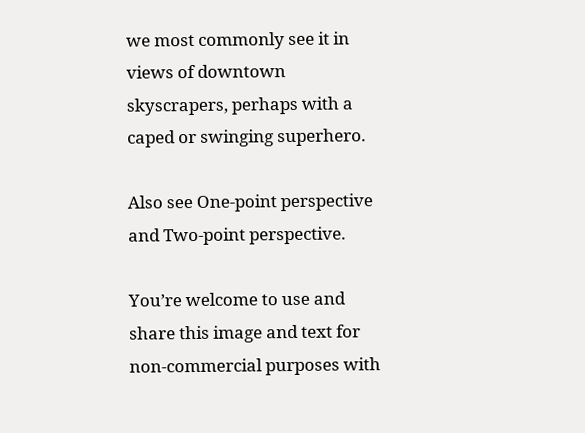we most commonly see it in views of downtown skyscrapers, perhaps with a caped or swinging superhero.

Also see One-point perspective and Two-point perspective.

You’re welcome to use and share this image and text for non-commercial purposes with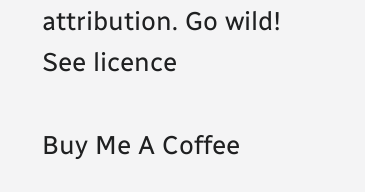attribution. Go wild!
See licence

Buy Me A Coffee